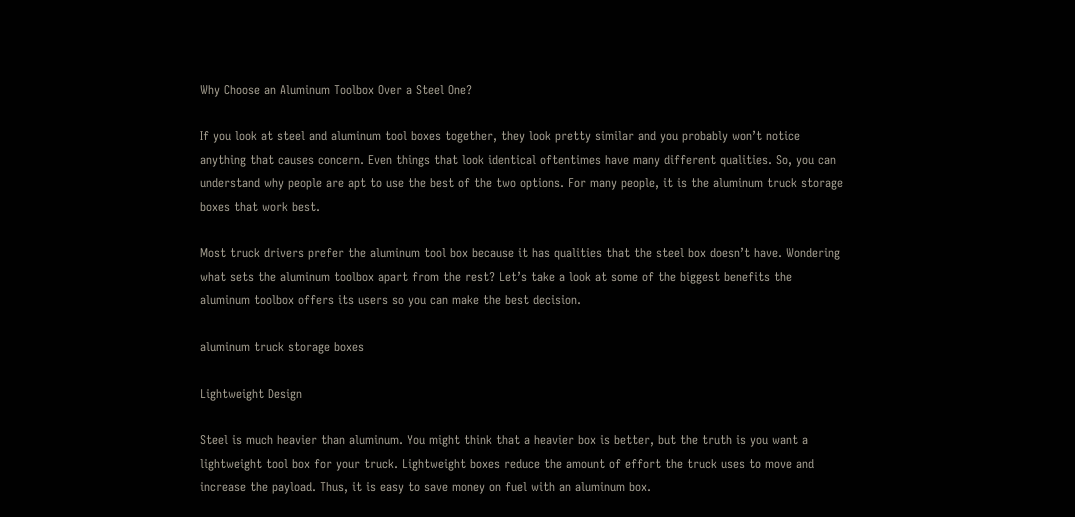Why Choose an Aluminum Toolbox Over a Steel One?

If you look at steel and aluminum tool boxes together, they look pretty similar and you probably won’t notice anything that causes concern. Even things that look identical oftentimes have many different qualities. So, you can understand why people are apt to use the best of the two options. For many people, it is the aluminum truck storage boxes that work best.

Most truck drivers prefer the aluminum tool box because it has qualities that the steel box doesn’t have. Wondering what sets the aluminum toolbox apart from the rest? Let’s take a look at some of the biggest benefits the aluminum toolbox offers its users so you can make the best decision.

aluminum truck storage boxes

Lightweight Design

Steel is much heavier than aluminum. You might think that a heavier box is better, but the truth is you want a lightweight tool box for your truck. Lightweight boxes reduce the amount of effort the truck uses to move and increase the payload. Thus, it is easy to save money on fuel with an aluminum box.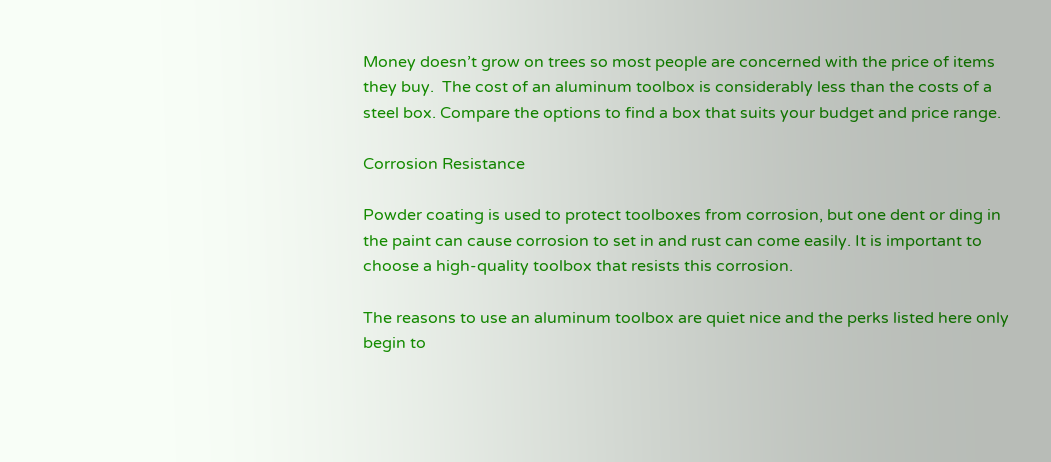Money doesn’t grow on trees so most people are concerned with the price of items they buy.  The cost of an aluminum toolbox is considerably less than the costs of a steel box. Compare the options to find a box that suits your budget and price range.

Corrosion Resistance

Powder coating is used to protect toolboxes from corrosion, but one dent or ding in the paint can cause corrosion to set in and rust can come easily. It is important to choose a high-quality toolbox that resists this corrosion.

The reasons to use an aluminum toolbox are quiet nice and the perks listed here only begin to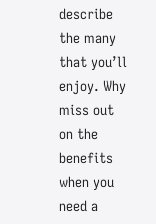describe the many that you’ll enjoy. Why miss out on the benefits when you need a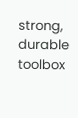strong, durable toolbox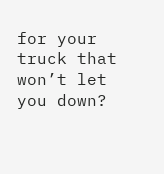for your truck that won’t let you down?